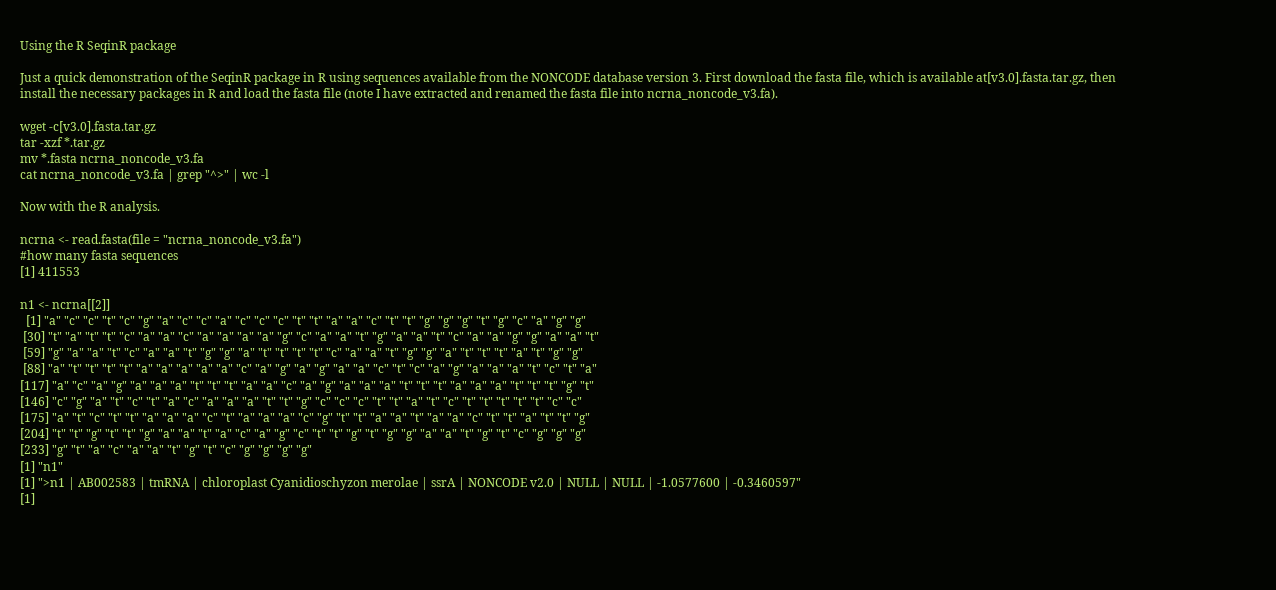Using the R SeqinR package

Just a quick demonstration of the SeqinR package in R using sequences available from the NONCODE database version 3. First download the fasta file, which is available at[v3.0].fasta.tar.gz, then install the necessary packages in R and load the fasta file (note I have extracted and renamed the fasta file into ncrna_noncode_v3.fa).

wget -c[v3.0].fasta.tar.gz
tar -xzf *.tar.gz
mv *.fasta ncrna_noncode_v3.fa
cat ncrna_noncode_v3.fa | grep "^>" | wc -l

Now with the R analysis.

ncrna <- read.fasta(file = "ncrna_noncode_v3.fa")
#how many fasta sequences
[1] 411553

n1 <- ncrna[[2]]
  [1] "a" "c" "c" "t" "c" "g" "a" "c" "c" "a" "c" "c" "c" "t" "t" "a" "a" "c" "t" "t" "g" "g" "g" "t" "g" "c" "a" "g" "g"
 [30] "t" "a" "t" "t" "c" "a" "a" "c" "a" "a" "a" "a" "g" "c" "a" "a" "t" "g" "a" "a" "t" "c" "a" "a" "g" "g" "a" "a" "t"
 [59] "g" "a" "a" "t" "c" "a" "a" "t" "g" "g" "a" "t" "t" "t" "t" "c" "a" "a" "t" "g" "g" "a" "t" "t" "t" "a" "t" "g" "g"
 [88] "a" "t" "t" "t" "t" "a" "a" "a" "a" "a" "c" "a" "g" "a" "g" "a" "a" "c" "t" "c" "a" "g" "a" "a" "a" "t" "c" "t" "a"
[117] "a" "c" "a" "g" "a" "a" "a" "t" "t" "t" "a" "a" "c" "a" "g" "a" "a" "a" "t" "t" "t" "a" "a" "a" "t" "t" "t" "g" "t"
[146] "c" "g" "a" "t" "c" "t" "a" "c" "a" "a" "a" "t" "t" "g" "c" "c" "c" "t" "t" "a" "t" "c" "t" "t" "t" "t" "t" "c" "c"
[175] "a" "t" "c" "t" "t" "a" "a" "a" "c" "t" "a" "a" "a" "c" "g" "t" "t" "a" "a" "t" "a" "a" "c" "t" "t" "a" "t" "t" "g"
[204] "t" "t" "g" "t" "t" "g" "a" "a" "t" "a" "c" "a" "g" "c" "t" "t" "g" "t" "g" "g" "a" "a" "t" "g" "t" "c" "g" "g" "g"
[233] "g" "t" "a" "c" "a" "a" "t" "g" "t" "c" "g" "g" "g" "g"
[1] "n1"
[1] ">n1 | AB002583 | tmRNA | chloroplast Cyanidioschyzon merolae | ssrA | NONCODE v2.0 | NULL | NULL | -1.0577600 | -0.3460597"
[1]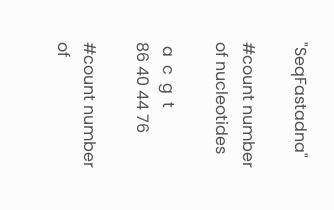"SeqFastadna"

#count number of nucleotides

 a  c  g  t
86 40 44 76

#count number of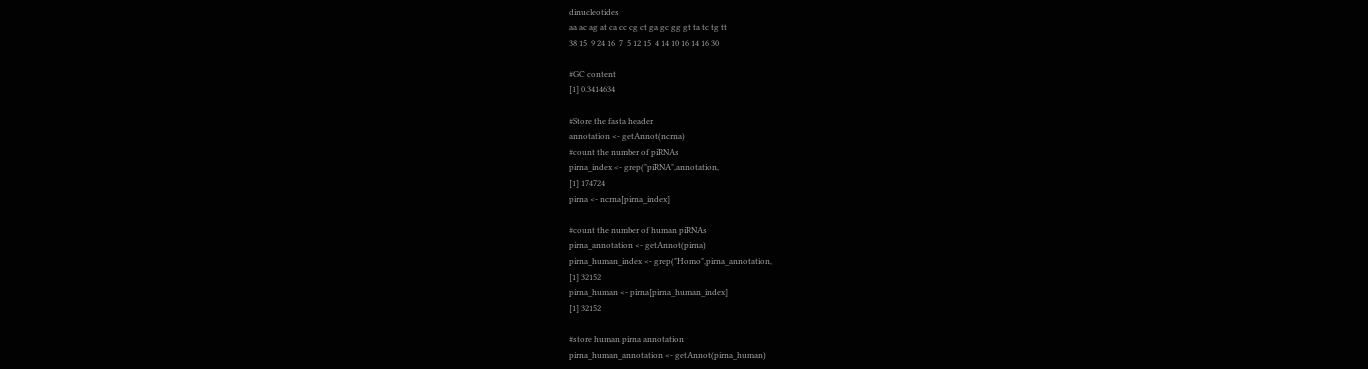dinucleotides
aa ac ag at ca cc cg ct ga gc gg gt ta tc tg tt
38 15  9 24 16  7  5 12 15  4 14 10 16 14 16 30

#GC content
[1] 0.3414634

#Store the fasta header
annotation <- getAnnot(ncrna)
#count the number of piRNAs
pirna_index <- grep("piRNA",annotation,
[1] 174724
pirna <- ncrna[pirna_index]

#count the number of human piRNAs
pirna_annotation <- getAnnot(pirna)
pirna_human_index <- grep("Homo",pirna_annotation,
[1] 32152
pirna_human <- pirna[pirna_human_index]
[1] 32152

#store human pirna annotation
pirna_human_annotation <- getAnnot(pirna_human)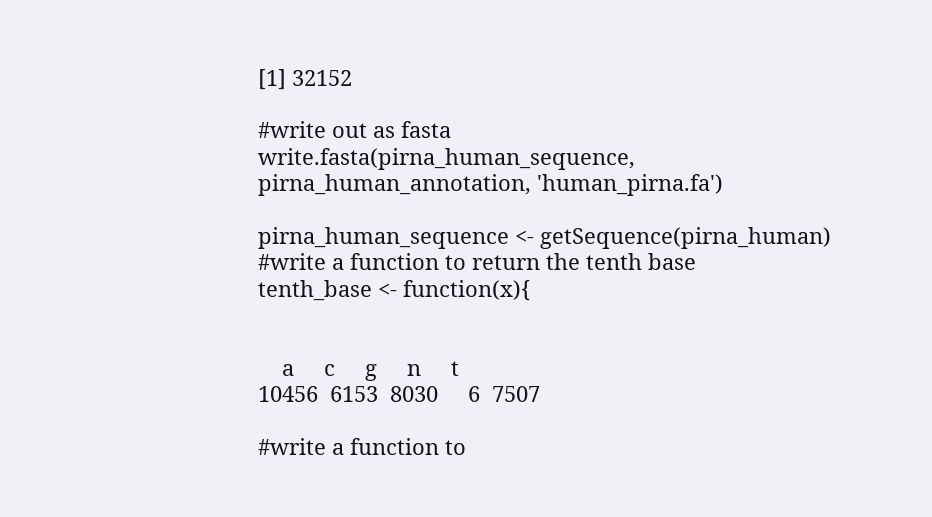[1] 32152

#write out as fasta
write.fasta(pirna_human_sequence, pirna_human_annotation, 'human_pirna.fa')

pirna_human_sequence <- getSequence(pirna_human)
#write a function to return the tenth base
tenth_base <- function(x){


    a     c     g     n     t
10456  6153  8030     6  7507

#write a function to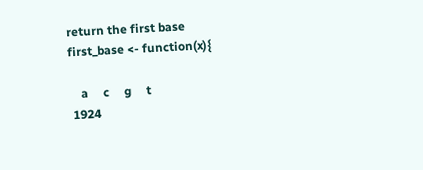return the first base
first_base <- function(x){

    a     c     g     t
 1924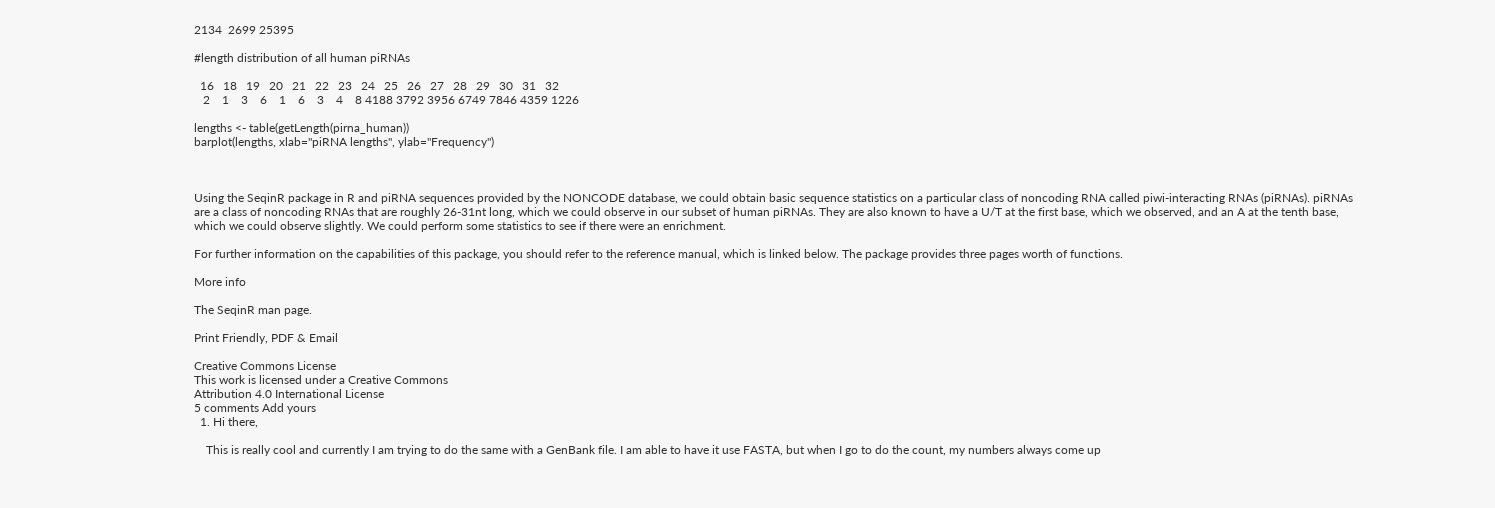2134  2699 25395

#length distribution of all human piRNAs

  16   18   19   20   21   22   23   24   25   26   27   28   29   30   31   32
   2    1    3    6    1    6    3    4    8 4188 3792 3956 6749 7846 4359 1226

lengths <- table(getLength(pirna_human))
barplot(lengths, xlab="piRNA lengths", ylab="Frequency")



Using the SeqinR package in R and piRNA sequences provided by the NONCODE database, we could obtain basic sequence statistics on a particular class of noncoding RNA called piwi-interacting RNAs (piRNAs). piRNAs are a class of noncoding RNAs that are roughly 26-31nt long, which we could observe in our subset of human piRNAs. They are also known to have a U/T at the first base, which we observed, and an A at the tenth base, which we could observe slightly. We could perform some statistics to see if there were an enrichment.

For further information on the capabilities of this package, you should refer to the reference manual, which is linked below. The package provides three pages worth of functions.

More info

The SeqinR man page.

Print Friendly, PDF & Email

Creative Commons License
This work is licensed under a Creative Commons
Attribution 4.0 International License
5 comments Add yours
  1. Hi there,

    This is really cool and currently I am trying to do the same with a GenBank file. I am able to have it use FASTA, but when I go to do the count, my numbers always come up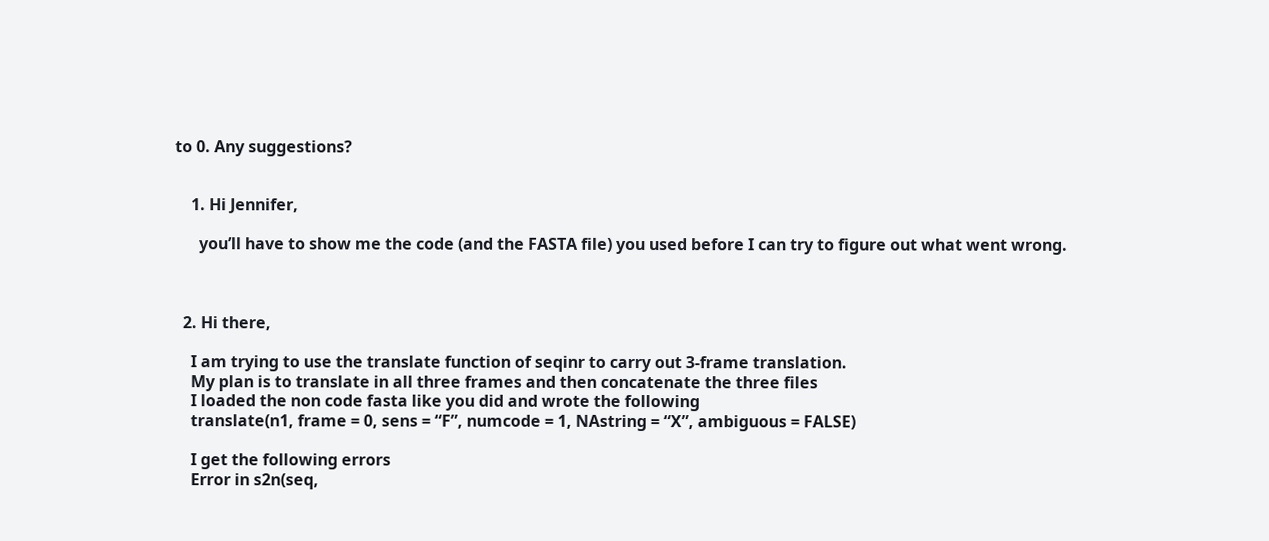to 0. Any suggestions?


    1. Hi Jennifer,

      you’ll have to show me the code (and the FASTA file) you used before I can try to figure out what went wrong.



  2. Hi there,

    I am trying to use the translate function of seqinr to carry out 3-frame translation.
    My plan is to translate in all three frames and then concatenate the three files
    I loaded the non code fasta like you did and wrote the following
    translate(n1, frame = 0, sens = “F”, numcode = 1, NAstring = “X”, ambiguous = FALSE)

    I get the following errors
    Error in s2n(seq,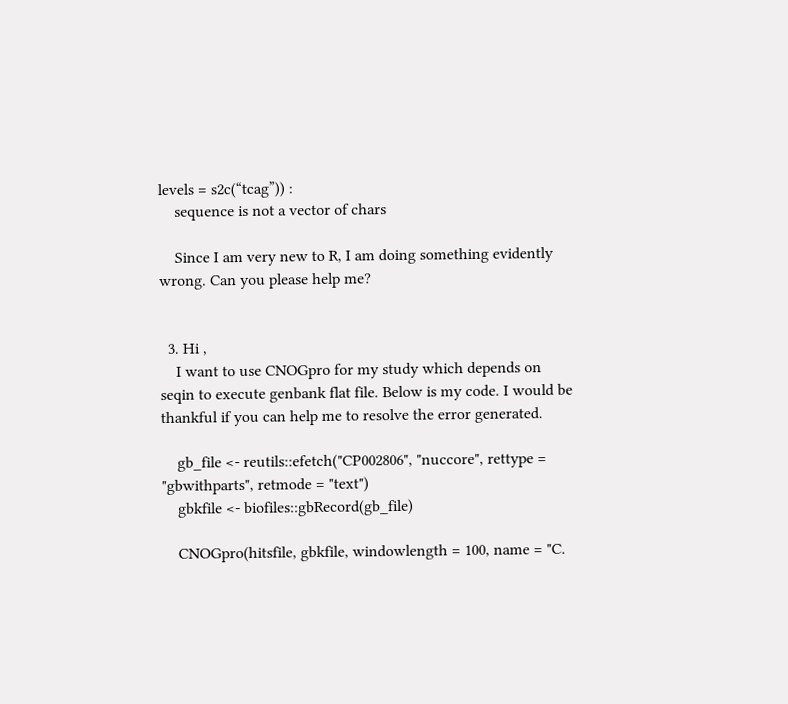levels = s2c(“tcag”)) :
    sequence is not a vector of chars

    Since I am very new to R, I am doing something evidently wrong. Can you please help me?


  3. Hi ,
    I want to use CNOGpro for my study which depends on seqin to execute genbank flat file. Below is my code. I would be thankful if you can help me to resolve the error generated.

    gb_file <- reutils::efetch("CP002806", "nuccore", rettype = "gbwithparts", retmode = "text")
    gbkfile <- biofiles::gbRecord(gb_file)

    CNOGpro(hitsfile, gbkfile, windowlength = 100, name = "C.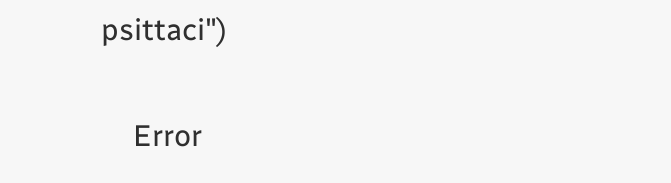psittaci")

    Error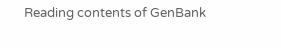Reading contents of GenBank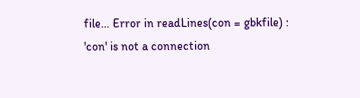file… Error in readLines(con = gbkfile) : 'con' is not a connection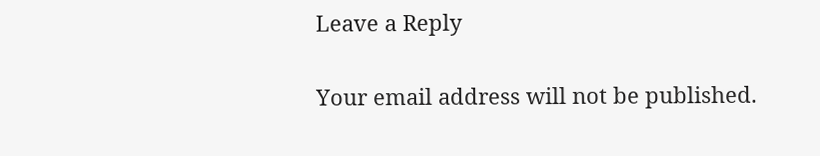Leave a Reply

Your email address will not be published.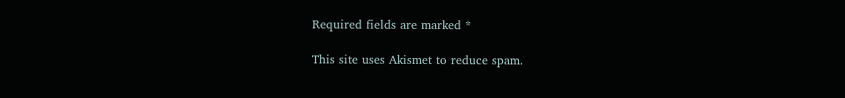Required fields are marked *

This site uses Akismet to reduce spam.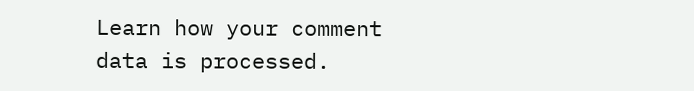Learn how your comment data is processed.